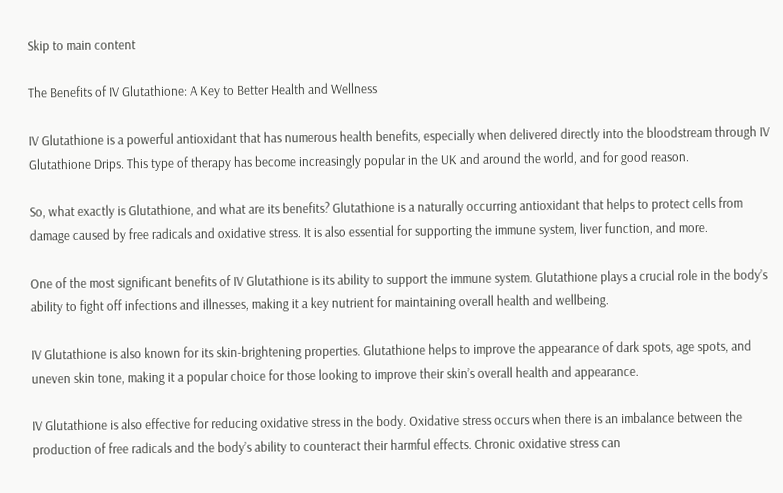Skip to main content

The Benefits of IV Glutathione: A Key to Better Health and Wellness

IV Glutathione is a powerful antioxidant that has numerous health benefits, especially when delivered directly into the bloodstream through IV Glutathione Drips. This type of therapy has become increasingly popular in the UK and around the world, and for good reason.

So, what exactly is Glutathione, and what are its benefits? Glutathione is a naturally occurring antioxidant that helps to protect cells from damage caused by free radicals and oxidative stress. It is also essential for supporting the immune system, liver function, and more.

One of the most significant benefits of IV Glutathione is its ability to support the immune system. Glutathione plays a crucial role in the body’s ability to fight off infections and illnesses, making it a key nutrient for maintaining overall health and wellbeing.

IV Glutathione is also known for its skin-brightening properties. Glutathione helps to improve the appearance of dark spots, age spots, and uneven skin tone, making it a popular choice for those looking to improve their skin’s overall health and appearance.

IV Glutathione is also effective for reducing oxidative stress in the body. Oxidative stress occurs when there is an imbalance between the production of free radicals and the body’s ability to counteract their harmful effects. Chronic oxidative stress can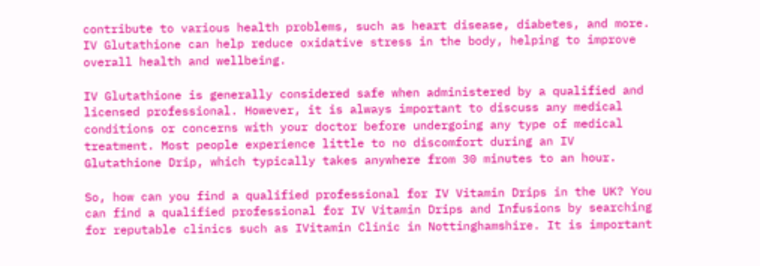contribute to various health problems, such as heart disease, diabetes, and more. IV Glutathione can help reduce oxidative stress in the body, helping to improve overall health and wellbeing.

IV Glutathione is generally considered safe when administered by a qualified and licensed professional. However, it is always important to discuss any medical conditions or concerns with your doctor before undergoing any type of medical treatment. Most people experience little to no discomfort during an IV Glutathione Drip, which typically takes anywhere from 30 minutes to an hour.

So, how can you find a qualified professional for IV Vitamin Drips in the UK? You can find a qualified professional for IV Vitamin Drips and Infusions by searching for reputable clinics such as IVitamin Clinic in Nottinghamshire. It is important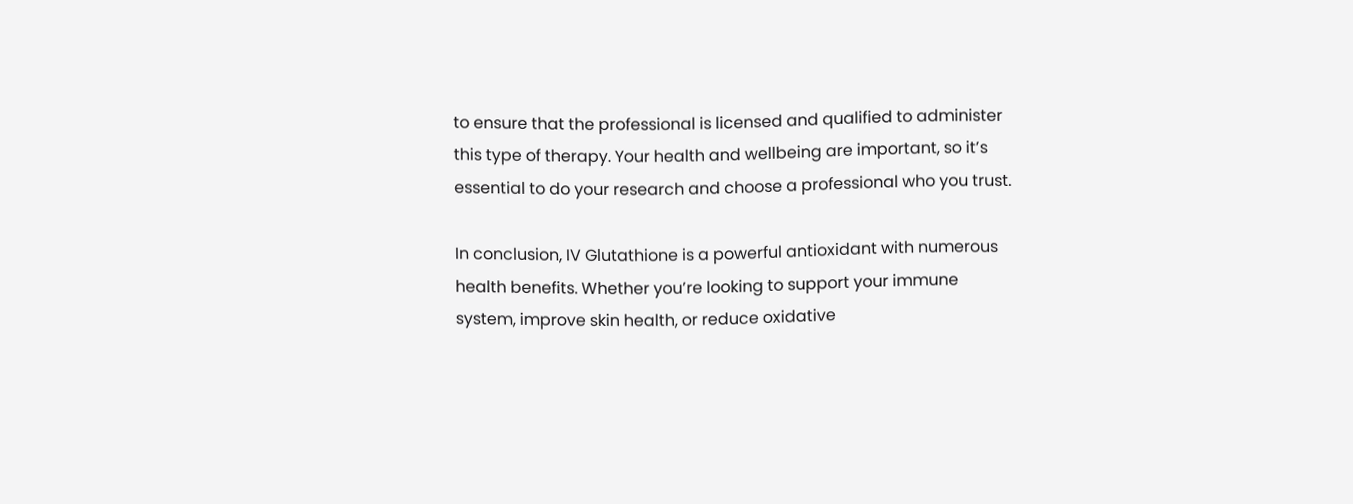to ensure that the professional is licensed and qualified to administer this type of therapy. Your health and wellbeing are important, so it’s essential to do your research and choose a professional who you trust.

In conclusion, IV Glutathione is a powerful antioxidant with numerous health benefits. Whether you’re looking to support your immune system, improve skin health, or reduce oxidative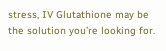stress, IV Glutathione may be the solution you’re looking for.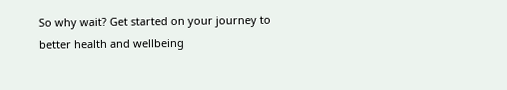So why wait? Get started on your journey to better health and wellbeing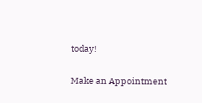today!

Make an Appointment